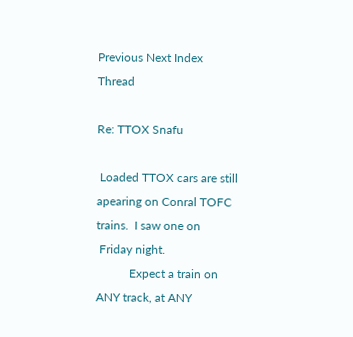Previous Next Index Thread

Re: TTOX Snafu

 Loaded TTOX cars are still apearing on Conral TOFC trains.  I saw one on
 Friday night.
           Expect a train on ANY track, at ANY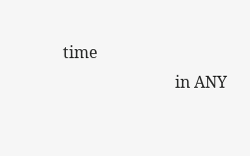time
                            in ANY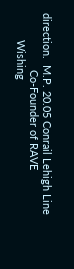direction.  M.P. 20.05 Conrail Lehigh Line
                   Co-Founder of RAVE
         Wishing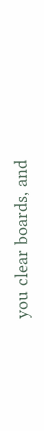you clear boards, and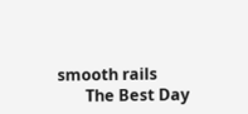smooth rails
       The Best Day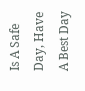Is A Safe Day, Have A Best Day